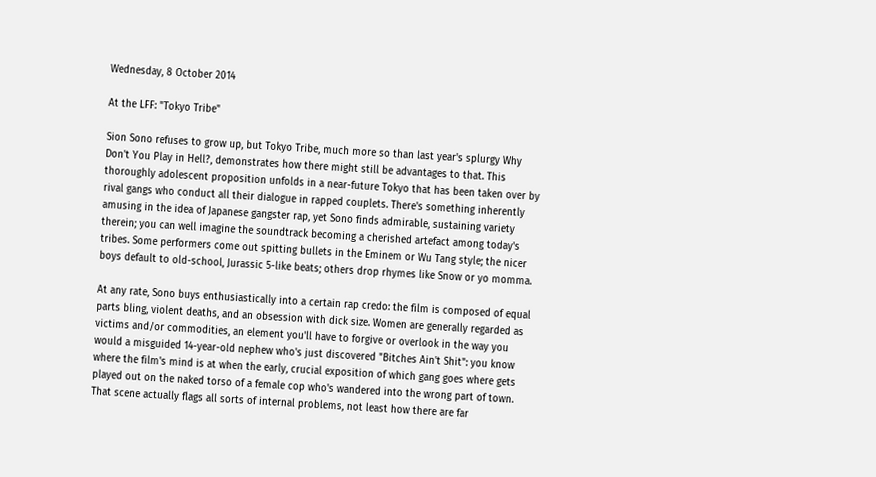Wednesday, 8 October 2014

At the LFF: "Tokyo Tribe"

Sion Sono refuses to grow up, but Tokyo Tribe, much more so than last year's splurgy Why Don't You Play in Hell?, demonstrates how there might still be advantages to that. This thoroughly adolescent proposition unfolds in a near-future Tokyo that has been taken over by rival gangs who conduct all their dialogue in rapped couplets. There's something inherently amusing in the idea of Japanese gangster rap, yet Sono finds admirable, sustaining variety therein; you can well imagine the soundtrack becoming a cherished artefact among today's tribes. Some performers come out spitting bullets in the Eminem or Wu Tang style; the nicer boys default to old-school, Jurassic 5-like beats; others drop rhymes like Snow or yo momma.

At any rate, Sono buys enthusiastically into a certain rap credo: the film is composed of equal parts bling, violent deaths, and an obsession with dick size. Women are generally regarded as victims and/or commodities, an element you'll have to forgive or overlook in the way you would a misguided 14-year-old nephew who's just discovered "Bitches Ain't Shit": you know where the film's mind is at when the early, crucial exposition of which gang goes where gets played out on the naked torso of a female cop who's wandered into the wrong part of town. That scene actually flags all sorts of internal problems, not least how there are far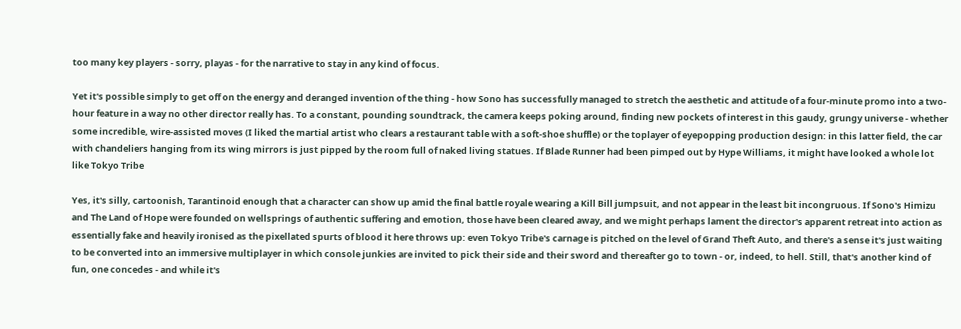too many key players - sorry, playas - for the narrative to stay in any kind of focus.

Yet it's possible simply to get off on the energy and deranged invention of the thing - how Sono has successfully managed to stretch the aesthetic and attitude of a four-minute promo into a two-hour feature in a way no other director really has. To a constant, pounding soundtrack, the camera keeps poking around, finding new pockets of interest in this gaudy, grungy universe - whether some incredible, wire-assisted moves (I liked the martial artist who clears a restaurant table with a soft-shoe shuffle) or the toplayer of eyepopping production design: in this latter field, the car with chandeliers hanging from its wing mirrors is just pipped by the room full of naked living statues. If Blade Runner had been pimped out by Hype Williams, it might have looked a whole lot like Tokyo Tribe

Yes, it's silly, cartoonish, Tarantinoid enough that a character can show up amid the final battle royale wearing a Kill Bill jumpsuit, and not appear in the least bit incongruous. If Sono's Himizu and The Land of Hope were founded on wellsprings of authentic suffering and emotion, those have been cleared away, and we might perhaps lament the director's apparent retreat into action as essentially fake and heavily ironised as the pixellated spurts of blood it here throws up: even Tokyo Tribe's carnage is pitched on the level of Grand Theft Auto, and there's a sense it's just waiting to be converted into an immersive multiplayer in which console junkies are invited to pick their side and their sword and thereafter go to town - or, indeed, to hell. Still, that's another kind of fun, one concedes - and while it's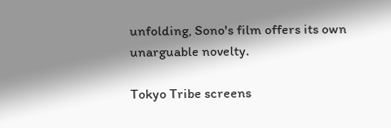unfolding, Sono's film offers its own unarguable novelty.

Tokyo Tribe screens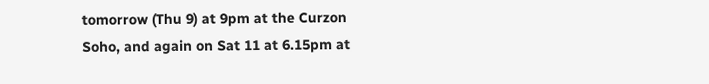tomorrow (Thu 9) at 9pm at the Curzon Soho, and again on Sat 11 at 6.15pm at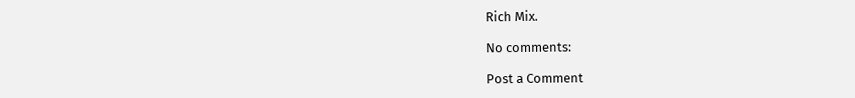Rich Mix.

No comments:

Post a Comment